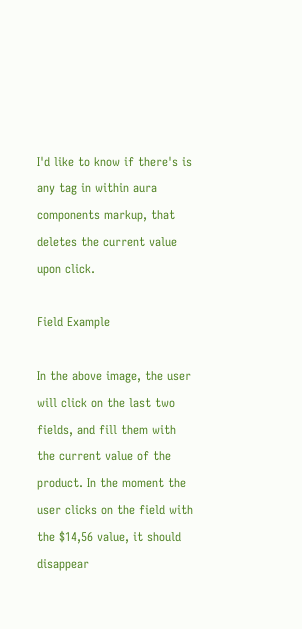I'd like to know if there's is any tag in within aura components markup, that deletes the current value upon click.

Field Example

In the above image, the user will click on the last two fields, and fill them with the current value of the product. In the moment the user clicks on the field with the $14,56 value, it should disappear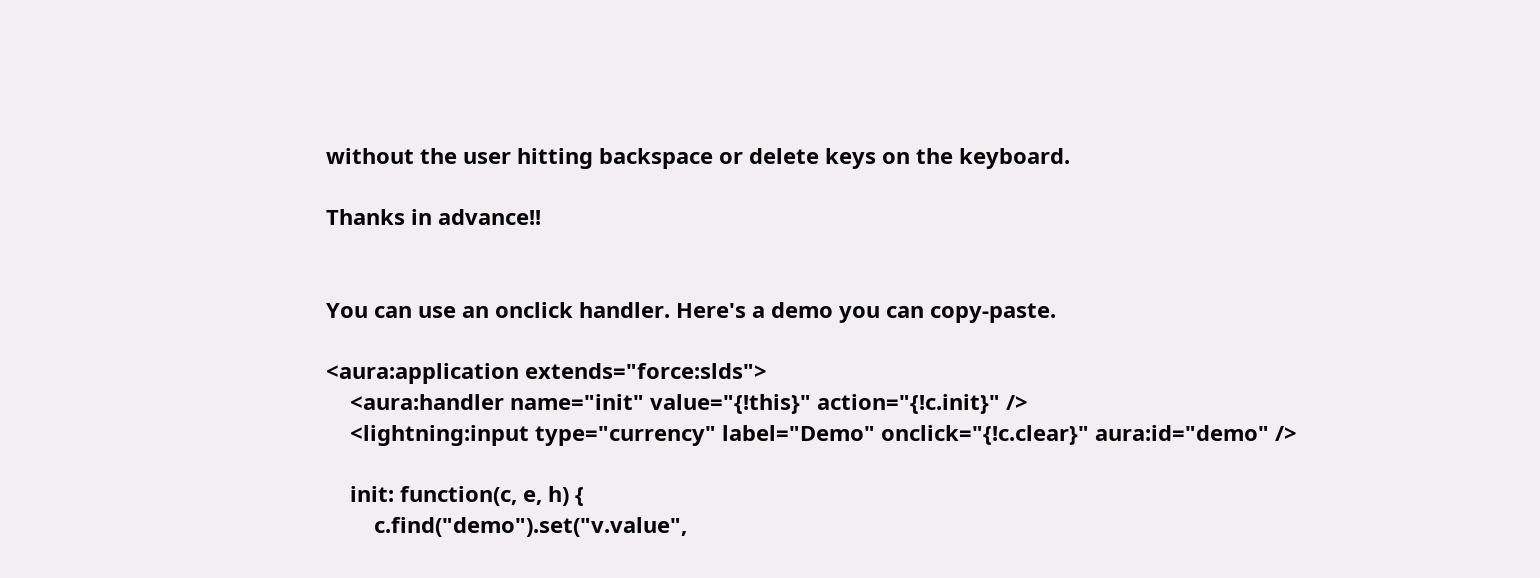without the user hitting backspace or delete keys on the keyboard.

Thanks in advance!!


You can use an onclick handler. Here's a demo you can copy-paste.

<aura:application extends="force:slds">
    <aura:handler name="init" value="{!this}" action="{!c.init}" />
    <lightning:input type="currency" label="Demo" onclick="{!c.clear}" aura:id="demo" />

    init: function(c, e, h) {
        c.find("demo").set("v.value",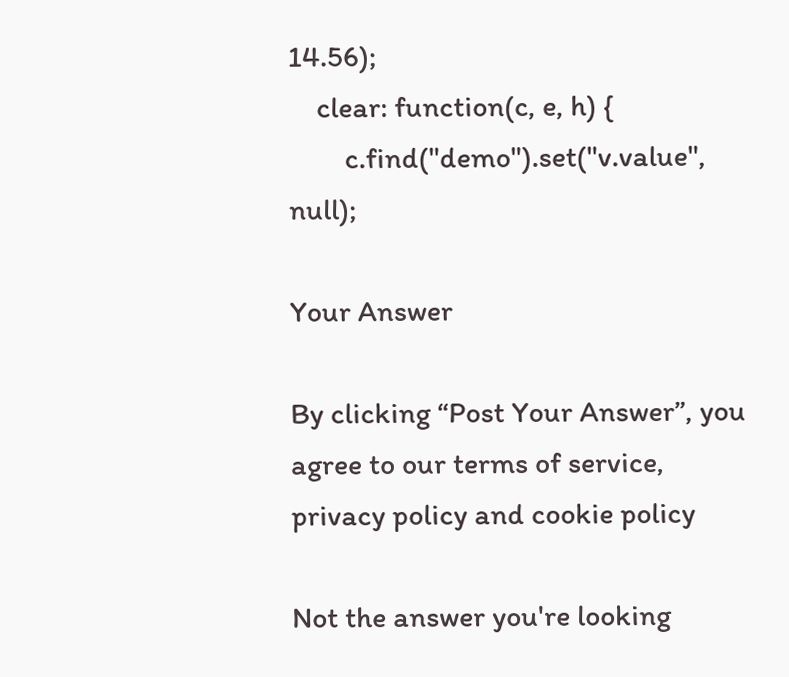14.56);
    clear: function(c, e, h) {
        c.find("demo").set("v.value", null);

Your Answer

By clicking “Post Your Answer”, you agree to our terms of service, privacy policy and cookie policy

Not the answer you're looking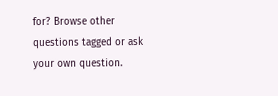for? Browse other questions tagged or ask your own question.